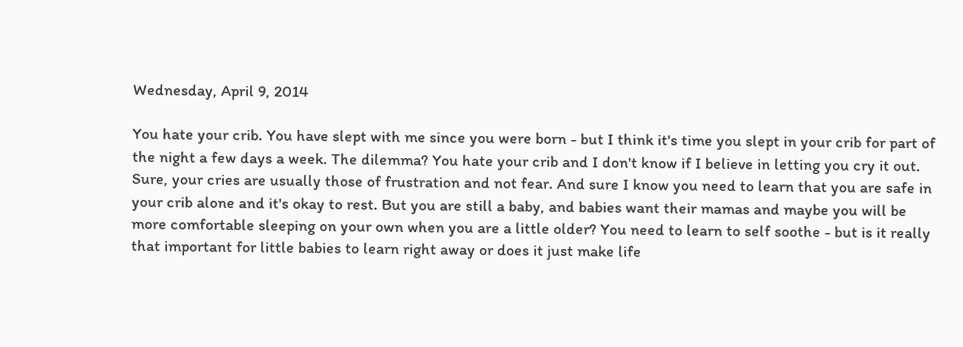Wednesday, April 9, 2014

You hate your crib. You have slept with me since you were born - but I think it's time you slept in your crib for part of the night a few days a week. The dilemma? You hate your crib and I don't know if I believe in letting you cry it out. Sure, your cries are usually those of frustration and not fear. And sure I know you need to learn that you are safe in your crib alone and it's okay to rest. But you are still a baby, and babies want their mamas and maybe you will be more comfortable sleeping on your own when you are a little older? You need to learn to self soothe - but is it really that important for little babies to learn right away or does it just make life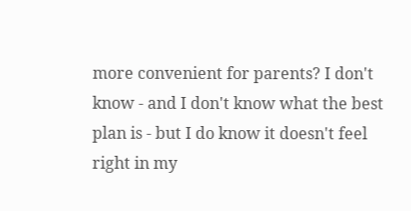more convenient for parents? I don't know - and I don't know what the best plan is - but I do know it doesn't feel right in my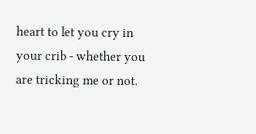heart to let you cry in your crib - whether you are tricking me or not.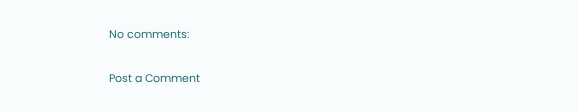No comments:

Post a Comment